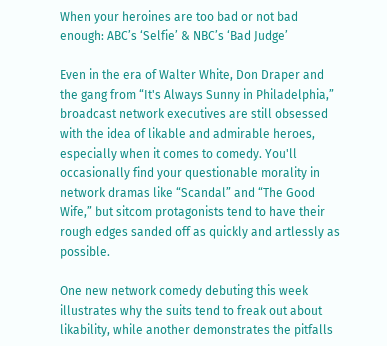When your heroines are too bad or not bad enough: ABC’s ‘Selfie’ & NBC’s ‘Bad Judge’

Even in the era of Walter White, Don Draper and the gang from “It's Always Sunny in Philadelphia,” broadcast network executives are still obsessed with the idea of likable and admirable heroes, especially when it comes to comedy. You'll occasionally find your questionable morality in network dramas like “Scandal” and “The Good Wife,” but sitcom protagonists tend to have their rough edges sanded off as quickly and artlessly as possible.

One new network comedy debuting this week illustrates why the suits tend to freak out about likability, while another demonstrates the pitfalls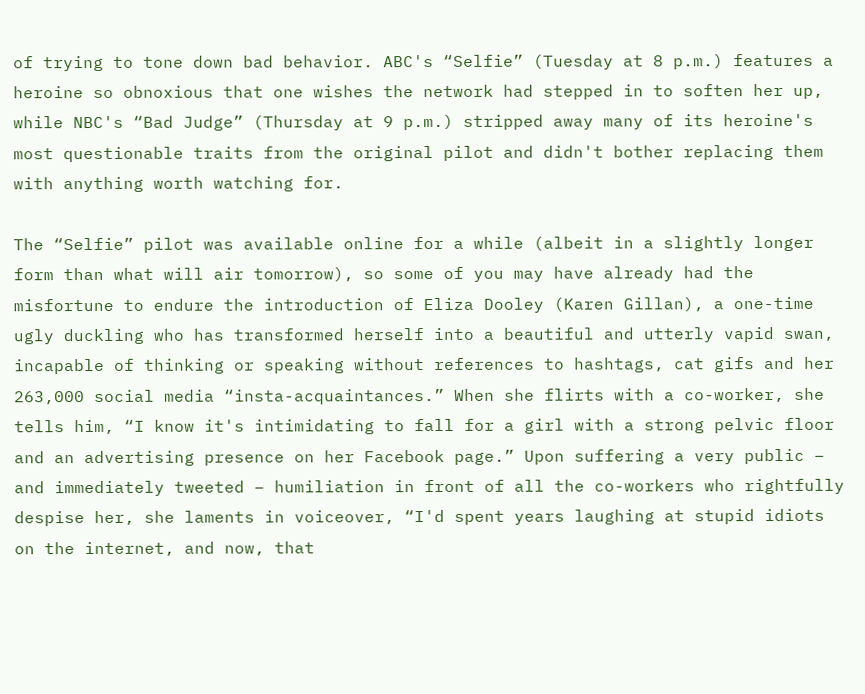of trying to tone down bad behavior. ABC's “Selfie” (Tuesday at 8 p.m.) features a heroine so obnoxious that one wishes the network had stepped in to soften her up, while NBC's “Bad Judge” (Thursday at 9 p.m.) stripped away many of its heroine's most questionable traits from the original pilot and didn't bother replacing them with anything worth watching for.

The “Selfie” pilot was available online for a while (albeit in a slightly longer form than what will air tomorrow), so some of you may have already had the misfortune to endure the introduction of Eliza Dooley (Karen Gillan), a one-time ugly duckling who has transformed herself into a beautiful and utterly vapid swan, incapable of thinking or speaking without references to hashtags, cat gifs and her 263,000 social media “insta-acquaintances.” When she flirts with a co-worker, she tells him, “I know it's intimidating to fall for a girl with a strong pelvic floor and an advertising presence on her Facebook page.” Upon suffering a very public – and immediately tweeted – humiliation in front of all the co-workers who rightfully despise her, she laments in voiceover, “I'd spent years laughing at stupid idiots on the internet, and now, that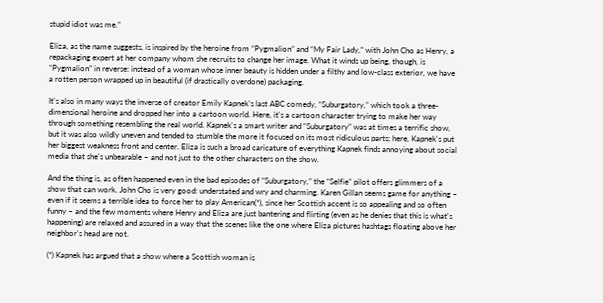stupid idiot was me.”

Eliza, as the name suggests, is inspired by the heroine from “Pygmalion” and “My Fair Lady,” with John Cho as Henry, a repackaging expert at her company whom she recruits to change her image. What it winds up being, though, is “Pygmalion” in reverse: instead of a woman whose inner beauty is hidden under a filthy and low-class exterior, we have a rotten person wrapped up in beautiful (if drastically overdone) packaging.

It's also in many ways the inverse of creator Emily Kapnek's last ABC comedy, “Suburgatory,” which took a three-dimensional heroine and dropped her into a cartoon world. Here, it's a cartoon character trying to make her way through something resembling the real world. Kapnek's a smart writer and “Suburgatory” was at times a terrific show, but it was also wildly uneven and tended to stumble the more it focused on its most ridiculous parts; here, Kapnek's put her biggest weakness front and center. Eliza is such a broad caricature of everything Kapnek finds annoying about social media that she's unbearable – and not just to the other characters on the show.

And the thing is, as often happened even in the bad episodes of “Suburgatory,” the “Selfie” pilot offers glimmers of a show that can work. John Cho is very good: understated and wry and charming. Karen Gillan seems game for anything – even if it seems a terrible idea to force her to play American(*), since her Scottish accent is so appealing and so often funny – and the few moments where Henry and Eliza are just bantering and flirting (even as he denies that this is what's happening) are relaxed and assured in a way that the scenes like the one where Eliza pictures hashtags floating above her neighbor's head are not.

(*) Kapnek has argued that a show where a Scottish woman is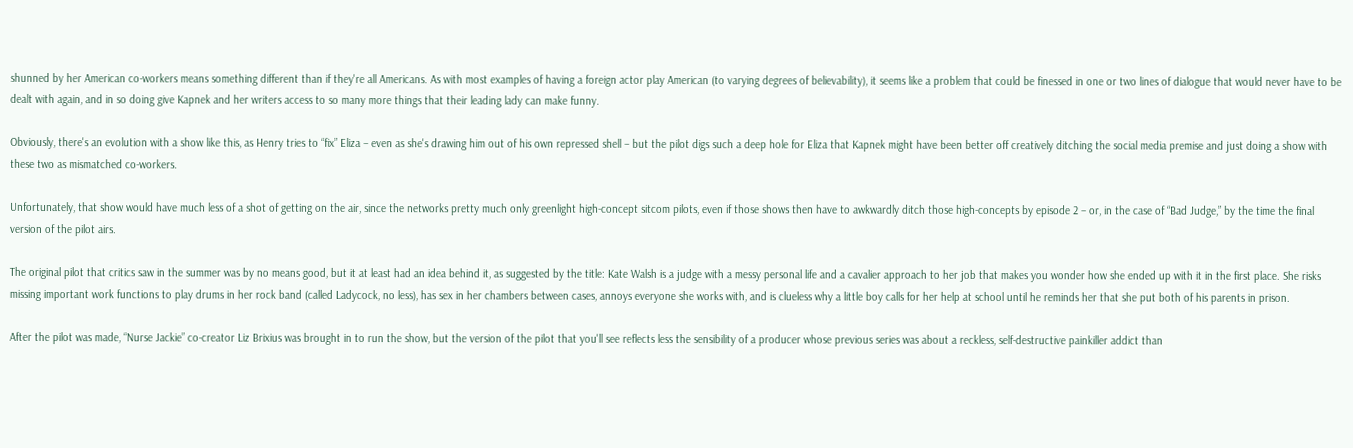shunned by her American co-workers means something different than if they're all Americans. As with most examples of having a foreign actor play American (to varying degrees of believability), it seems like a problem that could be finessed in one or two lines of dialogue that would never have to be dealt with again, and in so doing give Kapnek and her writers access to so many more things that their leading lady can make funny.

Obviously, there's an evolution with a show like this, as Henry tries to “fix” Eliza – even as she's drawing him out of his own repressed shell – but the pilot digs such a deep hole for Eliza that Kapnek might have been better off creatively ditching the social media premise and just doing a show with these two as mismatched co-workers.

Unfortunately, that show would have much less of a shot of getting on the air, since the networks pretty much only greenlight high-concept sitcom pilots, even if those shows then have to awkwardly ditch those high-concepts by episode 2 – or, in the case of “Bad Judge,” by the time the final version of the pilot airs.

The original pilot that critics saw in the summer was by no means good, but it at least had an idea behind it, as suggested by the title: Kate Walsh is a judge with a messy personal life and a cavalier approach to her job that makes you wonder how she ended up with it in the first place. She risks missing important work functions to play drums in her rock band (called Ladycock, no less), has sex in her chambers between cases, annoys everyone she works with, and is clueless why a little boy calls for her help at school until he reminds her that she put both of his parents in prison.

After the pilot was made, “Nurse Jackie” co-creator Liz Brixius was brought in to run the show, but the version of the pilot that you'll see reflects less the sensibility of a producer whose previous series was about a reckless, self-destructive painkiller addict than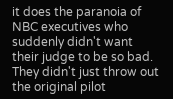it does the paranoia of NBC executives who suddenly didn't want their judge to be so bad. They didn't just throw out the original pilot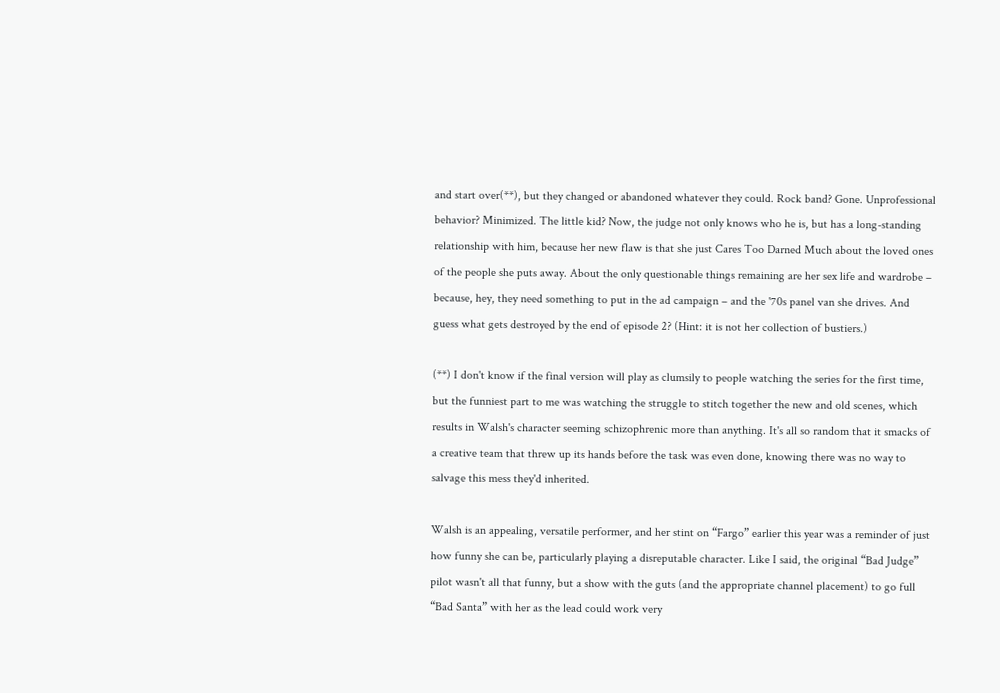and start over(**), but they changed or abandoned whatever they could. Rock band? Gone. Unprofessional behavior? Minimized. The little kid? Now, the judge not only knows who he is, but has a long-standing relationship with him, because her new flaw is that she just Cares Too Darned Much about the loved ones of the people she puts away. About the only questionable things remaining are her sex life and wardrobe – because, hey, they need something to put in the ad campaign – and the '70s panel van she drives. And guess what gets destroyed by the end of episode 2? (Hint: it is not her collection of bustiers.)

(**) I don't know if the final version will play as clumsily to people watching the series for the first time, but the funniest part to me was watching the struggle to stitch together the new and old scenes, which results in Walsh's character seeming schizophrenic more than anything. It's all so random that it smacks of a creative team that threw up its hands before the task was even done, knowing there was no way to salvage this mess they'd inherited.

Walsh is an appealing, versatile performer, and her stint on “Fargo” earlier this year was a reminder of just how funny she can be, particularly playing a disreputable character. Like I said, the original “Bad Judge” pilot wasn't all that funny, but a show with the guts (and the appropriate channel placement) to go full “Bad Santa” with her as the lead could work very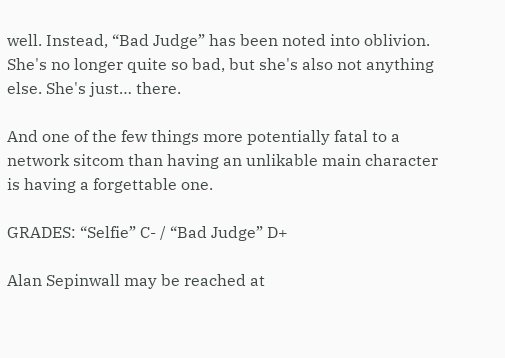well. Instead, “Bad Judge” has been noted into oblivion. She's no longer quite so bad, but she's also not anything else. She's just… there.

And one of the few things more potentially fatal to a network sitcom than having an unlikable main character is having a forgettable one.

GRADES: “Selfie” C- / “Bad Judge” D+

Alan Sepinwall may be reached at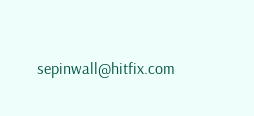sepinwall@hitfix.com